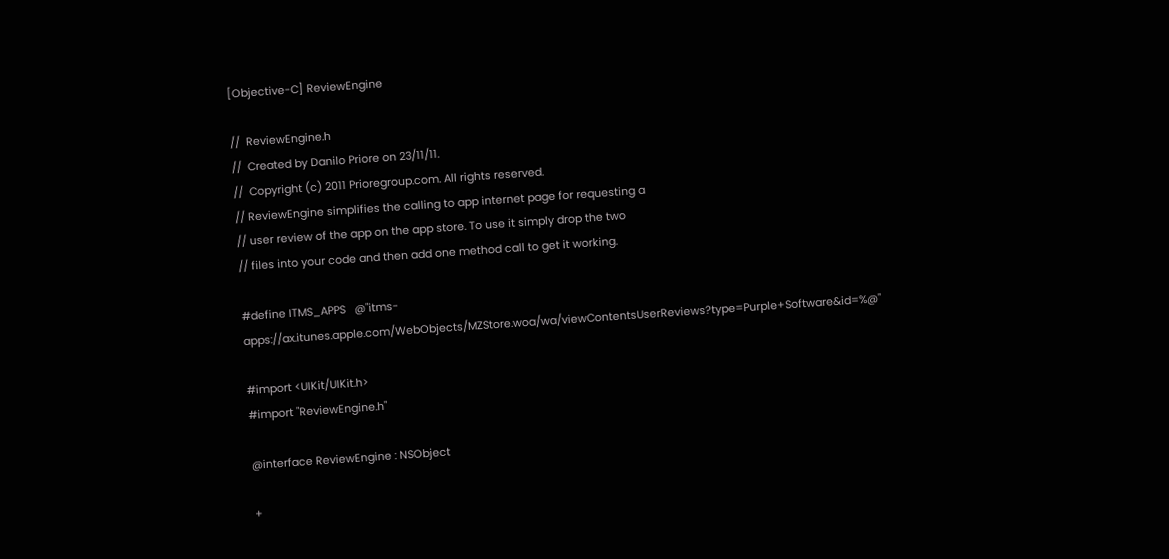[Objective-C] ReviewEngine

//  ReviewEngine.h
//  Created by Danilo Priore on 23/11/11.
//  Copyright (c) 2011 Prioregroup.com. All rights reserved.
// ReviewEngine simplifies the calling to app internet page for requesting a
// user review of the app on the app store. To use it simply drop the two
// files into your code and then add one method call to get it working.

#define ITMS_APPS   @"itms-apps://ax.itunes.apple.com/WebObjects/MZStore.woa/wa/viewContentsUserReviews?type=Purple+Software&id=%@"

#import <UIKit/UIKit.h>
#import "ReviewEngine.h"

@interface ReviewEngine : NSObject

+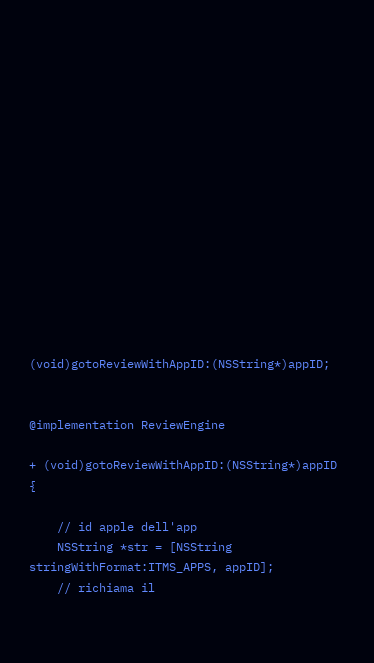(void)gotoReviewWithAppID:(NSString*)appID;


@implementation ReviewEngine

+ (void)gotoReviewWithAppID:(NSString*)appID {

    // id apple dell'app
    NSString *str = [NSString stringWithFormat:ITMS_APPS, appID];
    // richiama il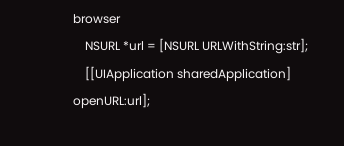browser
    NSURL *url = [NSURL URLWithString:str];
    [[UIApplication sharedApplication] openURL:url];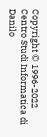Copyright © 1996-2022 Centro Studi Informatica di Danilo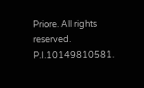Priore. All rights reserved. P.I.10149810581.